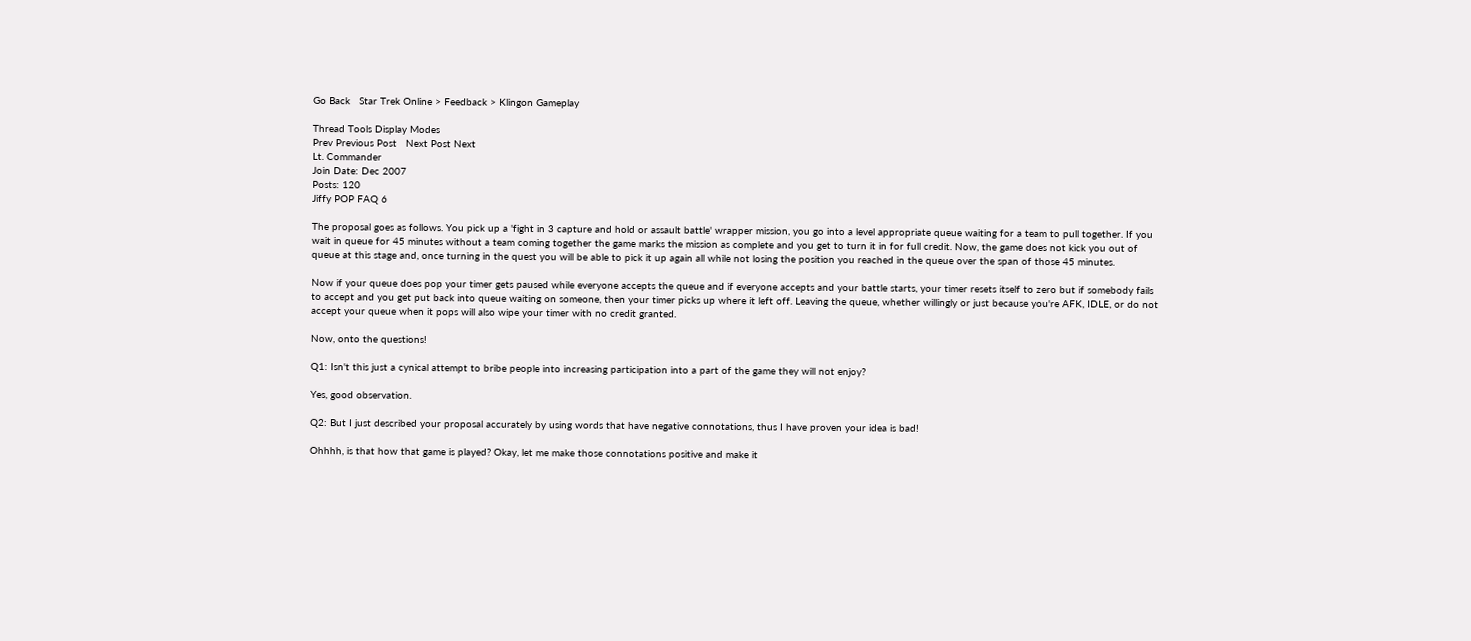Go Back   Star Trek Online > Feedback > Klingon Gameplay

Thread Tools Display Modes
Prev Previous Post   Next Post Next
Lt. Commander
Join Date: Dec 2007
Posts: 120
Jiffy POP FAQ 6

The proposal goes as follows. You pick up a 'fight in 3 capture and hold or assault battle' wrapper mission, you go into a level appropriate queue waiting for a team to pull together. If you wait in queue for 45 minutes without a team coming together the game marks the mission as complete and you get to turn it in for full credit. Now, the game does not kick you out of queue at this stage and, once turning in the quest you will be able to pick it up again all while not losing the position you reached in the queue over the span of those 45 minutes.

Now if your queue does pop your timer gets paused while everyone accepts the queue and if everyone accepts and your battle starts, your timer resets itself to zero but if somebody fails to accept and you get put back into queue waiting on someone, then your timer picks up where it left off. Leaving the queue, whether willingly or just because you're AFK, IDLE, or do not accept your queue when it pops will also wipe your timer with no credit granted.

Now, onto the questions!

Q1: Isn't this just a cynical attempt to bribe people into increasing participation into a part of the game they will not enjoy?

Yes, good observation.

Q2: But I just described your proposal accurately by using words that have negative connotations, thus I have proven your idea is bad!

Ohhhh, is that how that game is played? Okay, let me make those connotations positive and make it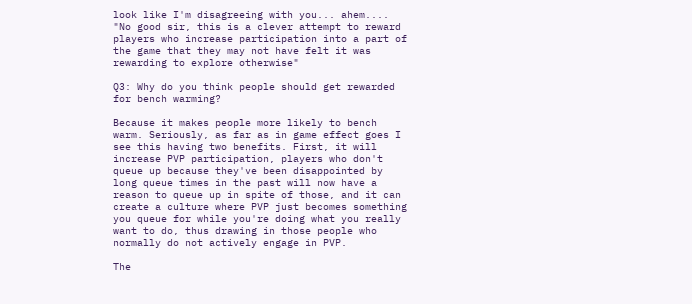look like I'm disagreeing with you... ahem.... "No good sir, this is a clever attempt to reward players who increase participation into a part of the game that they may not have felt it was rewarding to explore otherwise"

Q3: Why do you think people should get rewarded for bench warming?

Because it makes people more likely to bench warm. Seriously, as far as in game effect goes I see this having two benefits. First, it will increase PVP participation, players who don't queue up because they've been disappointed by long queue times in the past will now have a reason to queue up in spite of those, and it can create a culture where PVP just becomes something you queue for while you're doing what you really want to do, thus drawing in those people who normally do not actively engage in PVP.

The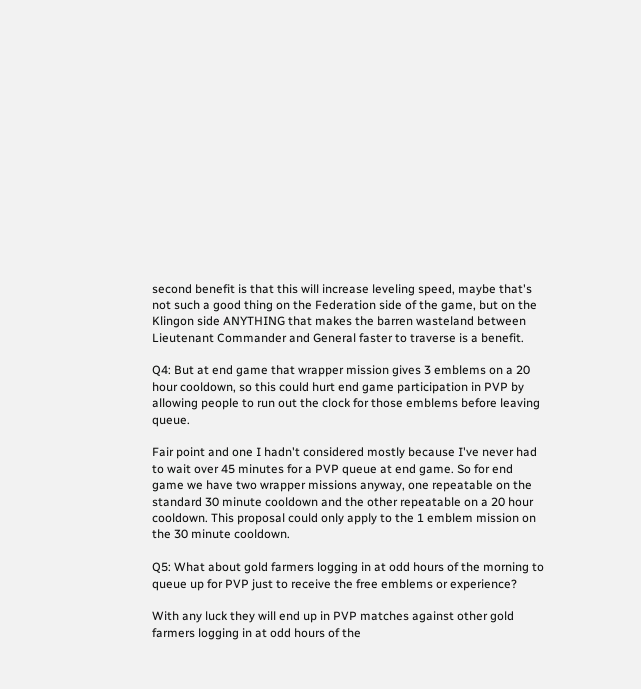second benefit is that this will increase leveling speed, maybe that's not such a good thing on the Federation side of the game, but on the Klingon side ANYTHING that makes the barren wasteland between Lieutenant Commander and General faster to traverse is a benefit.

Q4: But at end game that wrapper mission gives 3 emblems on a 20 hour cooldown, so this could hurt end game participation in PVP by allowing people to run out the clock for those emblems before leaving queue.

Fair point and one I hadn't considered mostly because I've never had to wait over 45 minutes for a PVP queue at end game. So for end game we have two wrapper missions anyway, one repeatable on the standard 30 minute cooldown and the other repeatable on a 20 hour cooldown. This proposal could only apply to the 1 emblem mission on the 30 minute cooldown.

Q5: What about gold farmers logging in at odd hours of the morning to queue up for PVP just to receive the free emblems or experience?

With any luck they will end up in PVP matches against other gold farmers logging in at odd hours of the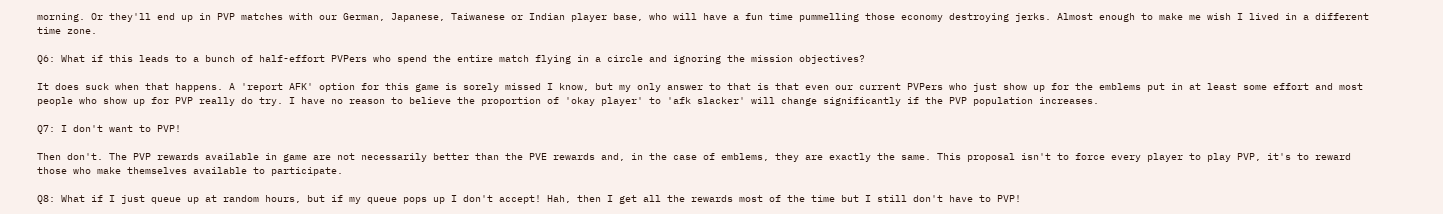morning. Or they'll end up in PVP matches with our German, Japanese, Taiwanese or Indian player base, who will have a fun time pummelling those economy destroying jerks. Almost enough to make me wish I lived in a different time zone.

Q6: What if this leads to a bunch of half-effort PVPers who spend the entire match flying in a circle and ignoring the mission objectives?

It does suck when that happens. A 'report AFK' option for this game is sorely missed I know, but my only answer to that is that even our current PVPers who just show up for the emblems put in at least some effort and most people who show up for PVP really do try. I have no reason to believe the proportion of 'okay player' to 'afk slacker' will change significantly if the PVP population increases.

Q7: I don't want to PVP!

Then don't. The PVP rewards available in game are not necessarily better than the PVE rewards and, in the case of emblems, they are exactly the same. This proposal isn't to force every player to play PVP, it's to reward those who make themselves available to participate.

Q8: What if I just queue up at random hours, but if my queue pops up I don't accept! Hah, then I get all the rewards most of the time but I still don't have to PVP!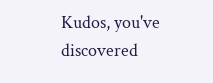Kudos, you've discovered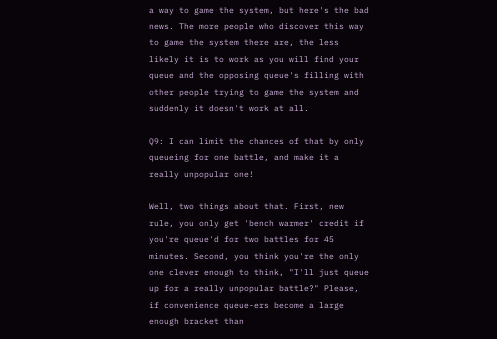a way to game the system, but here's the bad news. The more people who discover this way to game the system there are, the less likely it is to work as you will find your queue and the opposing queue's filling with other people trying to game the system and suddenly it doesn't work at all.

Q9: I can limit the chances of that by only queueing for one battle, and make it a really unpopular one!

Well, two things about that. First, new rule, you only get 'bench warmer' credit if you're queue'd for two battles for 45 minutes. Second, you think you're the only one clever enough to think, "I'll just queue up for a really unpopular battle?" Please, if convenience queue-ers become a large enough bracket than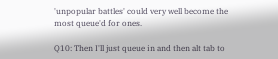'unpopular battles' could very well become the most queue'd for ones.

Q10: Then I'll just queue in and then alt tab to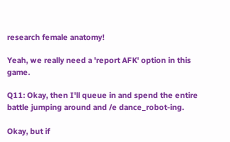research female anatomy!

Yeah, we really need a 'report AFK' option in this game.

Q11: Okay, then I'll queue in and spend the entire battle jumping around and /e dance_robot-ing.

Okay, but if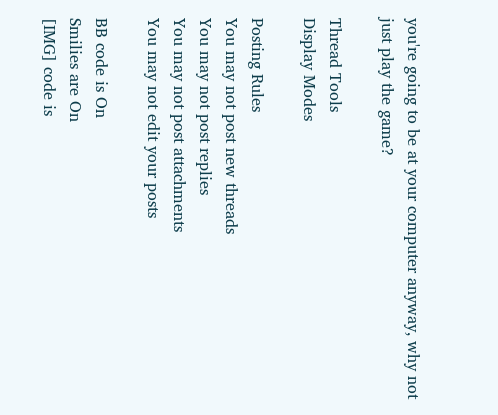you're going to be at your computer anyway, why not just play the game?

Thread Tools
Display Modes

Posting Rules
You may not post new threads
You may not post replies
You may not post attachments
You may not edit your posts

BB code is On
Smilies are On
[IMG] code is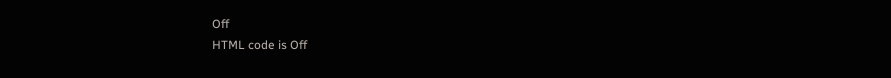Off
HTML code is Off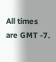All times are GMT -7.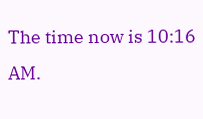The time now is 10:16 AM.